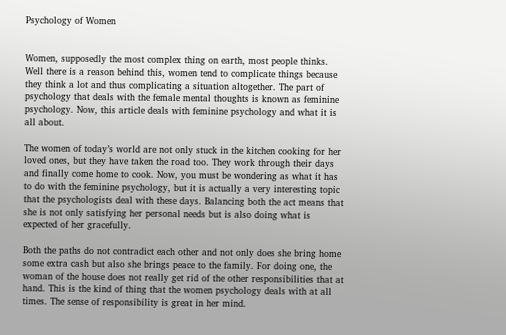Psychology of Women


Women, supposedly the most complex thing on earth, most people thinks. Well there is a reason behind this, women tend to complicate things because they think a lot and thus complicating a situation altogether. The part of psychology that deals with the female mental thoughts is known as feminine psychology. Now, this article deals with feminine psychology and what it is all about.

The women of today’s world are not only stuck in the kitchen cooking for her loved ones, but they have taken the road too. They work through their days and finally come home to cook. Now, you must be wondering as what it has to do with the feminine psychology, but it is actually a very interesting topic that the psychologists deal with these days. Balancing both the act means that she is not only satisfying her personal needs but is also doing what is expected of her gracefully.

Both the paths do not contradict each other and not only does she bring home some extra cash but also she brings peace to the family. For doing one, the woman of the house does not really get rid of the other responsibilities that at hand. This is the kind of thing that the women psychology deals with at all times. The sense of responsibility is great in her mind.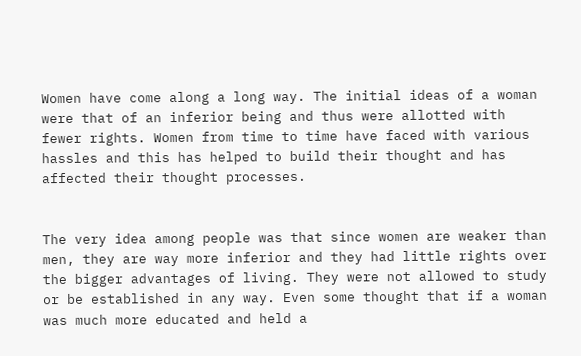Women have come along a long way. The initial ideas of a woman were that of an inferior being and thus were allotted with fewer rights. Women from time to time have faced with various hassles and this has helped to build their thought and has affected their thought processes.


The very idea among people was that since women are weaker than men, they are way more inferior and they had little rights over the bigger advantages of living. They were not allowed to study or be established in any way. Even some thought that if a woman was much more educated and held a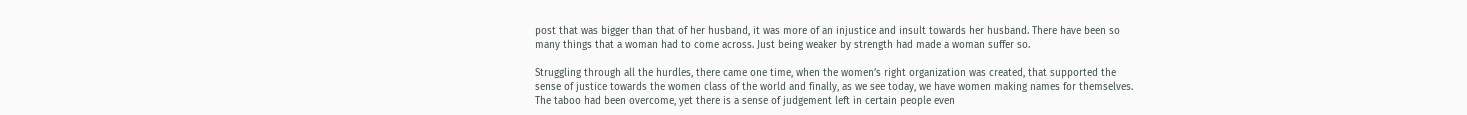post that was bigger than that of her husband, it was more of an injustice and insult towards her husband. There have been so many things that a woman had to come across. Just being weaker by strength had made a woman suffer so.

Struggling through all the hurdles, there came one time, when the women’s right organization was created, that supported the sense of justice towards the women class of the world and finally, as we see today, we have women making names for themselves. The taboo had been overcome, yet there is a sense of judgement left in certain people even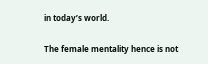in today’s world.

The female mentality hence is not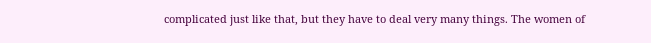complicated just like that, but they have to deal very many things. The women of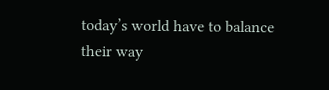today’s world have to balance their way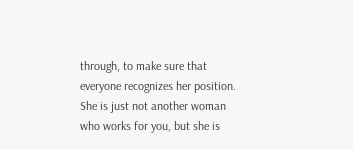through, to make sure that everyone recognizes her position. She is just not another woman who works for you, but she is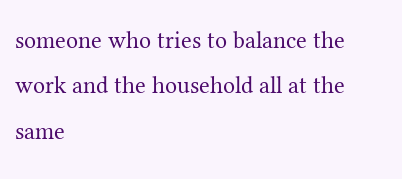someone who tries to balance the work and the household all at the same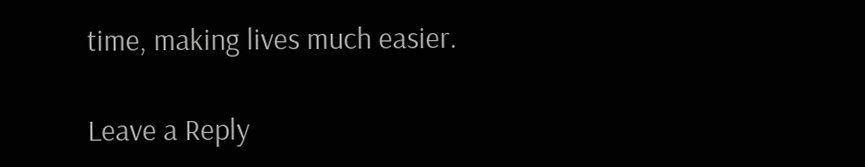time, making lives much easier.

Leave a Reply